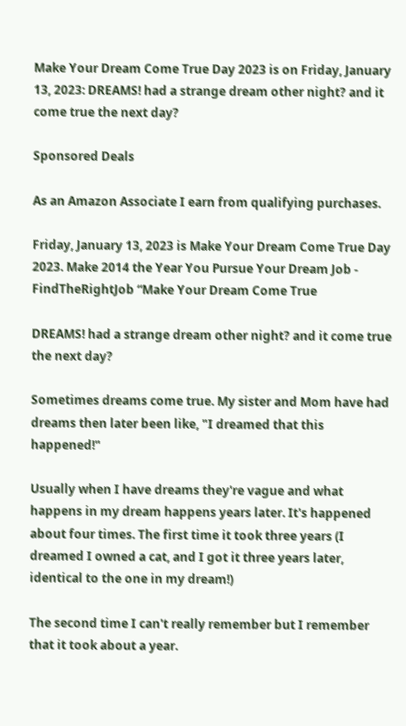Make Your Dream Come True Day 2023 is on Friday, January 13, 2023: DREAMS! had a strange dream other night? and it come true the next day?

Sponsored Deals

As an Amazon Associate I earn from qualifying purchases.

Friday, January 13, 2023 is Make Your Dream Come True Day 2023. Make 2014 the Year You Pursue Your Dream Job - FindTheRightJob “Make Your Dream Come True

DREAMS! had a strange dream other night? and it come true the next day?

Sometimes dreams come true. My sister and Mom have had dreams then later been like, "I dreamed that this happened!"

Usually when I have dreams they're vague and what happens in my dream happens years later. It's happened about four times. The first time it took three years (I dreamed I owned a cat, and I got it three years later, identical to the one in my dream!)

The second time I can't really remember but I remember that it took about a year.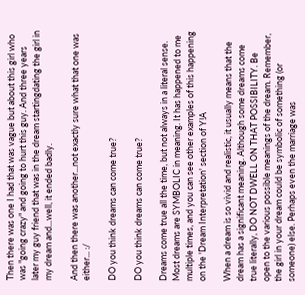Then there was one I had that was vague but about this girl who was "going crazy" and going to hurt this guy. And three years later my guy friend that was in the dream startingdating the girl in my dream and...well, it ended badly.

And then there was another...not exactly sure what that one was either... :/

DO you think dreams can come true?

DO you think dreams can come true?

Dreams come true all the time, but not always in a literal sense. Most dreams are SYMBOLIC in meaning. It has happened to me multiple times, and you can see other examples of this happening on the 'Dream Interpretation' section of Y!A

When a dream is so vivid and realistic, it usually means that the dream has a significant meaning. Although some dreams come true literally, DO NOT DWELL ON THAT POSSIBILITY. Be open to the various possible meanings of the dream. Remember, the girl in your dream could be symbolic of something (or someone) else. Perhaps even the marriage was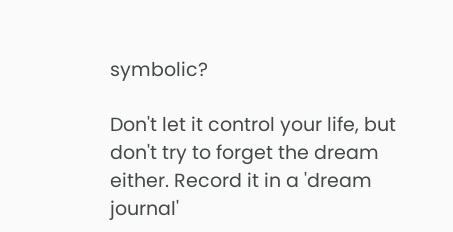symbolic?

Don't let it control your life, but don't try to forget the dream either. Record it in a 'dream journal'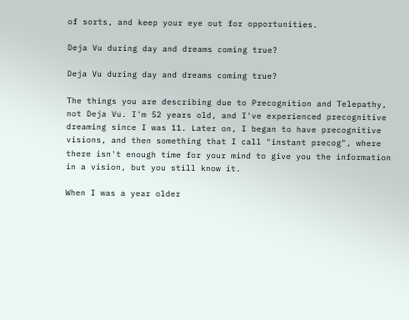of sorts, and keep your eye out for opportunities.

Deja Vu during day and dreams coming true?

Deja Vu during day and dreams coming true?

The things you are describing due to Precognition and Telepathy, not Deja Vu. I'm 52 years old, and I've experienced precognitive dreaming since I was 11. Later on, I began to have precognitive visions, and then something that I call "instant precog", where there isn't enough time for your mind to give you the information in a vision, but you still know it.

When I was a year older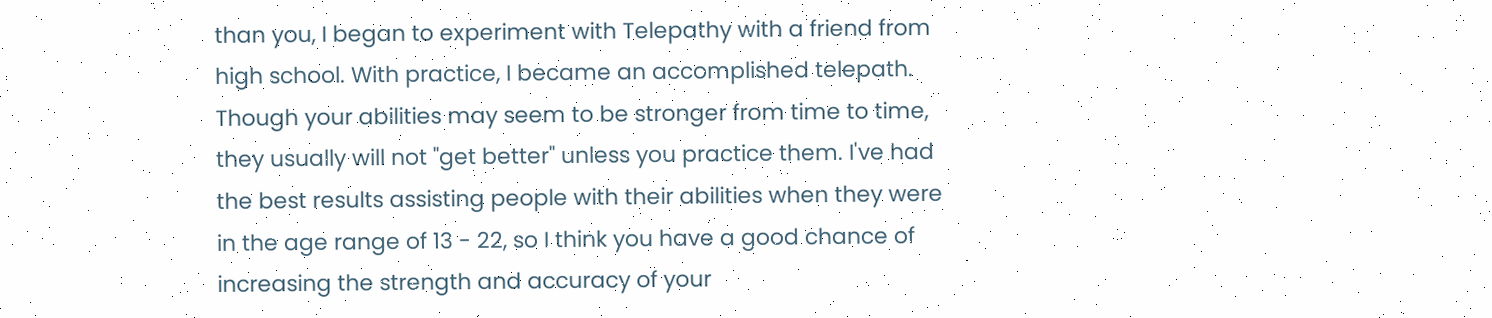than you, I began to experiment with Telepathy with a friend from high school. With practice, I became an accomplished telepath. Though your abilities may seem to be stronger from time to time, they usually will not "get better" unless you practice them. I've had the best results assisting people with their abilities when they were in the age range of 13 - 22, so I think you have a good chance of increasing the strength and accuracy of your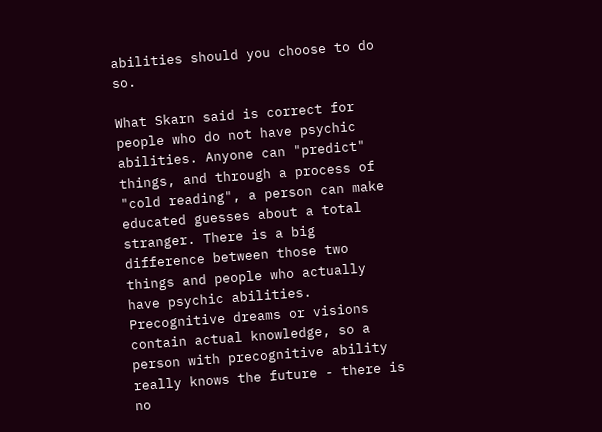abilities should you choose to do so.

What Skarn said is correct for people who do not have psychic abilities. Anyone can "predict" things, and through a process of "cold reading", a person can make educated guesses about a total stranger. There is a big difference between those two things and people who actually have psychic abilities. Precognitive dreams or visions contain actual knowledge, so a person with precognitive ability really knows the future - there is no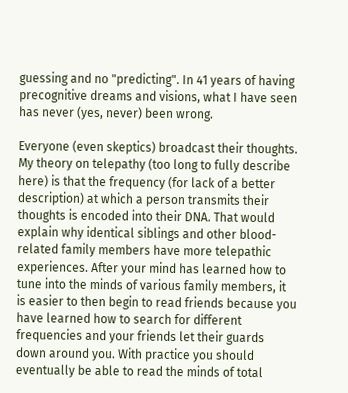guessing and no "predicting". In 41 years of having precognitive dreams and visions, what I have seen has never (yes, never) been wrong.

Everyone (even skeptics) broadcast their thoughts. My theory on telepathy (too long to fully describe here) is that the frequency (for lack of a better description) at which a person transmits their thoughts is encoded into their DNA. That would explain why identical siblings and other blood-related family members have more telepathic experiences. After your mind has learned how to tune into the minds of various family members, it is easier to then begin to read friends because you have learned how to search for different frequencies and your friends let their guards down around you. With practice you should eventually be able to read the minds of total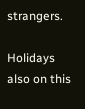strangers.

Holidays also on this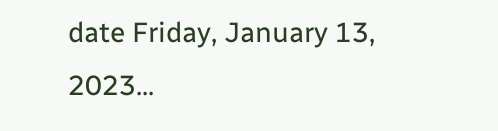date Friday, January 13, 2023...